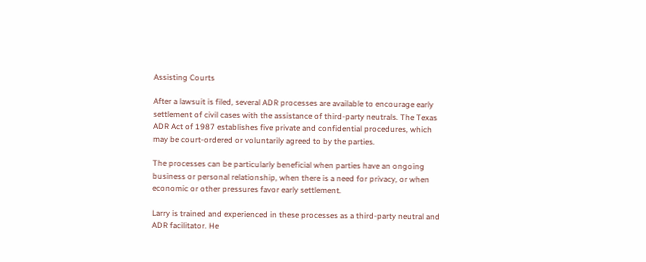Assisting Courts

After a lawsuit is filed, several ADR processes are available to encourage early settlement of civil cases with the assistance of third-party neutrals. The Texas ADR Act of 1987 establishes five private and confidential procedures, which may be court-ordered or voluntarily agreed to by the parties.

The processes can be particularly beneficial when parties have an ongoing business or personal relationship, when there is a need for privacy, or when economic or other pressures favor early settlement.

Larry is trained and experienced in these processes as a third-party neutral and ADR facilitator. He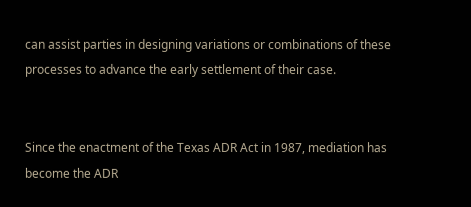can assist parties in designing variations or combinations of these processes to advance the early settlement of their case.


Since the enactment of the Texas ADR Act in 1987, mediation has become the ADR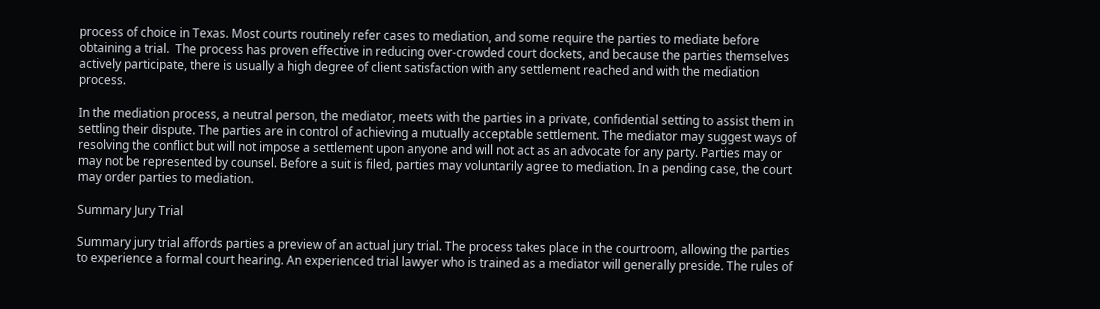process of choice in Texas. Most courts routinely refer cases to mediation, and some require the parties to mediate before obtaining a trial.  The process has proven effective in reducing over-crowded court dockets, and because the parties themselves actively participate, there is usually a high degree of client satisfaction with any settlement reached and with the mediation process.

In the mediation process, a neutral person, the mediator, meets with the parties in a private, confidential setting to assist them in settling their dispute. The parties are in control of achieving a mutually acceptable settlement. The mediator may suggest ways of resolving the conflict but will not impose a settlement upon anyone and will not act as an advocate for any party. Parties may or may not be represented by counsel. Before a suit is filed, parties may voluntarily agree to mediation. In a pending case, the court may order parties to mediation.

Summary Jury Trial

Summary jury trial affords parties a preview of an actual jury trial. The process takes place in the courtroom, allowing the parties to experience a formal court hearing. An experienced trial lawyer who is trained as a mediator will generally preside. The rules of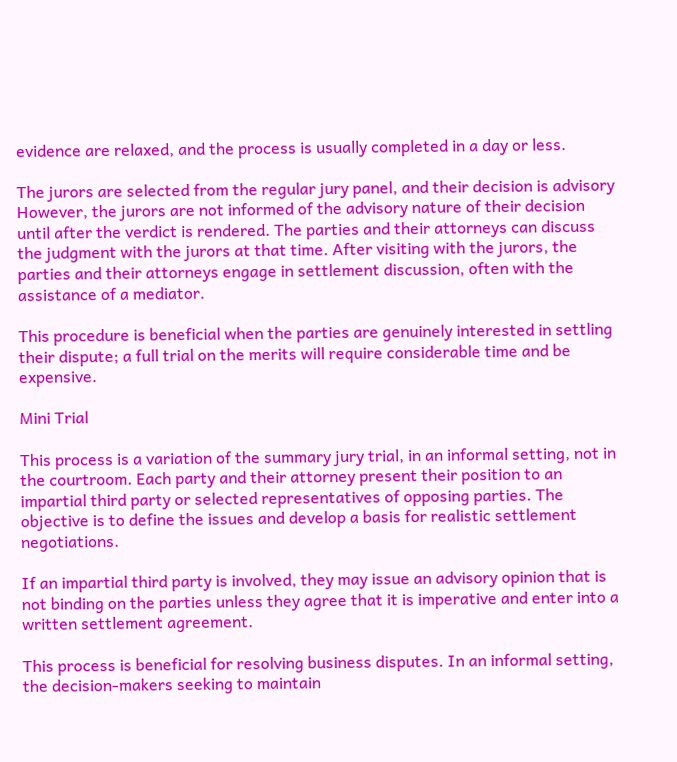evidence are relaxed, and the process is usually completed in a day or less.

The jurors are selected from the regular jury panel, and their decision is advisory However, the jurors are not informed of the advisory nature of their decision until after the verdict is rendered. The parties and their attorneys can discuss the judgment with the jurors at that time. After visiting with the jurors, the parties and their attorneys engage in settlement discussion, often with the assistance of a mediator.

This procedure is beneficial when the parties are genuinely interested in settling their dispute; a full trial on the merits will require considerable time and be expensive.

Mini Trial

This process is a variation of the summary jury trial, in an informal setting, not in the courtroom. Each party and their attorney present their position to an impartial third party or selected representatives of opposing parties. The objective is to define the issues and develop a basis for realistic settlement negotiations.

If an impartial third party is involved, they may issue an advisory opinion that is not binding on the parties unless they agree that it is imperative and enter into a written settlement agreement.

This process is beneficial for resolving business disputes. In an informal setting, the decision-makers seeking to maintain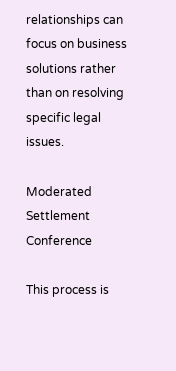relationships can focus on business solutions rather than on resolving specific legal issues.

Moderated Settlement Conference

This process is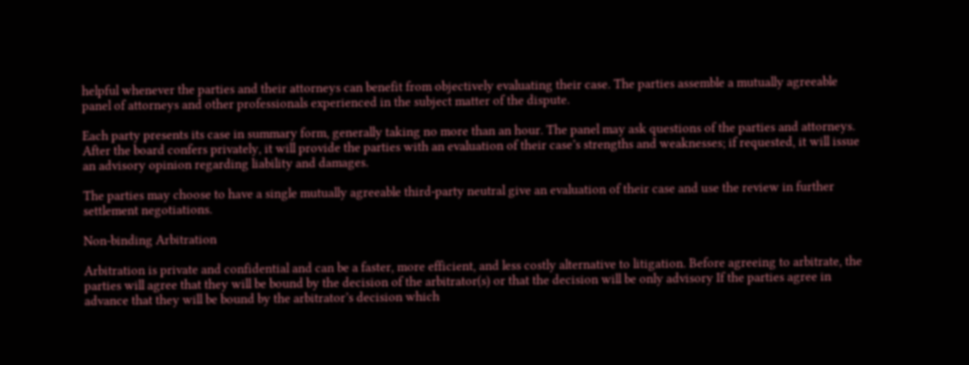helpful whenever the parties and their attorneys can benefit from objectively evaluating their case. The parties assemble a mutually agreeable panel of attorneys and other professionals experienced in the subject matter of the dispute.

Each party presents its case in summary form, generally taking no more than an hour. The panel may ask questions of the parties and attorneys. After the board confers privately, it will provide the parties with an evaluation of their case’s strengths and weaknesses; if requested, it will issue an advisory opinion regarding liability and damages.

The parties may choose to have a single mutually agreeable third-party neutral give an evaluation of their case and use the review in further settlement negotiations.

Non-binding Arbitration

Arbitration is private and confidential and can be a faster, more efficient, and less costly alternative to litigation. Before agreeing to arbitrate, the parties will agree that they will be bound by the decision of the arbitrator(s) or that the decision will be only advisory If the parties agree in advance that they will be bound by the arbitrator’s decision which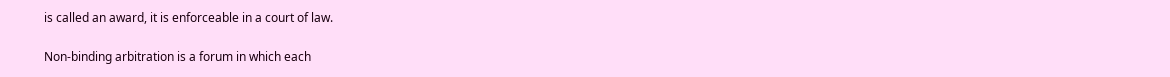is called an award, it is enforceable in a court of law.

Non-binding arbitration is a forum in which each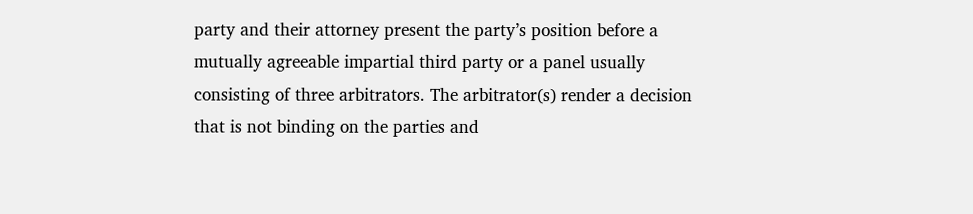party and their attorney present the party’s position before a mutually agreeable impartial third party or a panel usually consisting of three arbitrators. The arbitrator(s) render a decision that is not binding on the parties and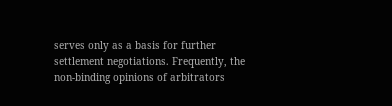serves only as a basis for further settlement negotiations. Frequently, the non-binding opinions of arbitrators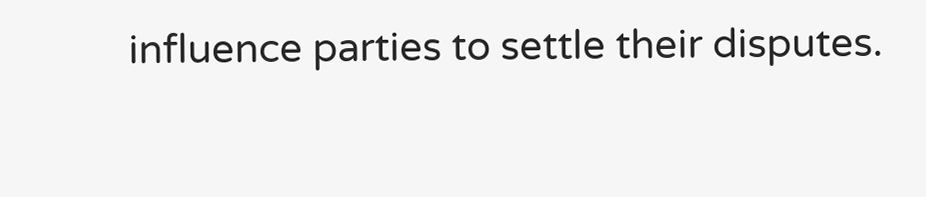influence parties to settle their disputes.